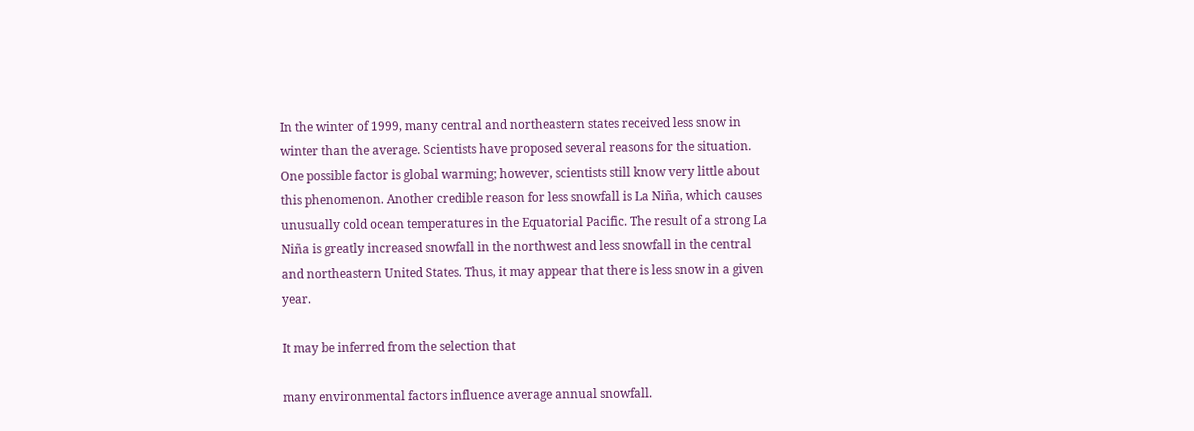In the winter of 1999, many central and northeastern states received less snow in winter than the average. Scientists have proposed several reasons for the situation. One possible factor is global warming; however, scientists still know very little about this phenomenon. Another credible reason for less snowfall is La Niña, which causes unusually cold ocean temperatures in the Equatorial Pacific. The result of a strong La Niña is greatly increased snowfall in the northwest and less snowfall in the central and northeastern United States. Thus, it may appear that there is less snow in a given year.

It may be inferred from the selection that

many environmental factors influence average annual snowfall.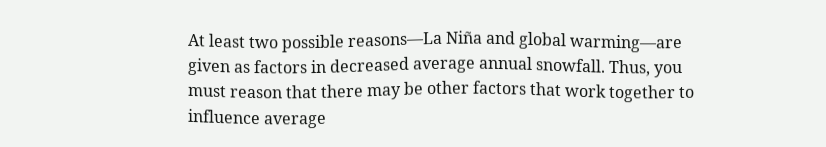At least two possible reasons—La Niña and global warming—are given as factors in decreased average annual snowfall. Thus, you must reason that there may be other factors that work together to influence average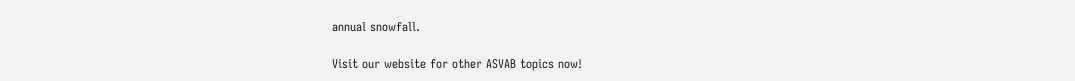annual snowfall.

Visit our website for other ASVAB topics now!